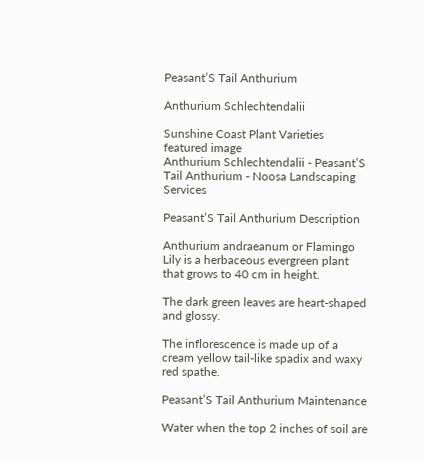Peasant’S Tail Anthurium

Anthurium Schlechtendalii

Sunshine Coast Plant Varieties
featured image
Anthurium Schlechtendalii - Peasant’S Tail Anthurium - Noosa Landscaping Services

Peasant’S Tail Anthurium Description

Anthurium andraeanum or Flamingo Lily is a herbaceous evergreen plant that grows to 40 cm in height.

The dark green leaves are heart-shaped and glossy.

The inflorescence is made up of a cream yellow tail-like spadix and waxy red spathe.

Peasant’S Tail Anthurium Maintenance

Water when the top 2 inches of soil are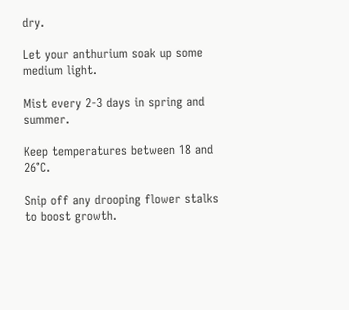dry.

Let your anthurium soak up some medium light.

Mist every 2-3 days in spring and summer.

Keep temperatures between 18 and 26°C.

Snip off any drooping flower stalks to boost growth.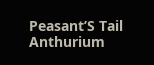Peasant’S Tail Anthurium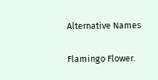Alternative Names

Flamingo Flower.